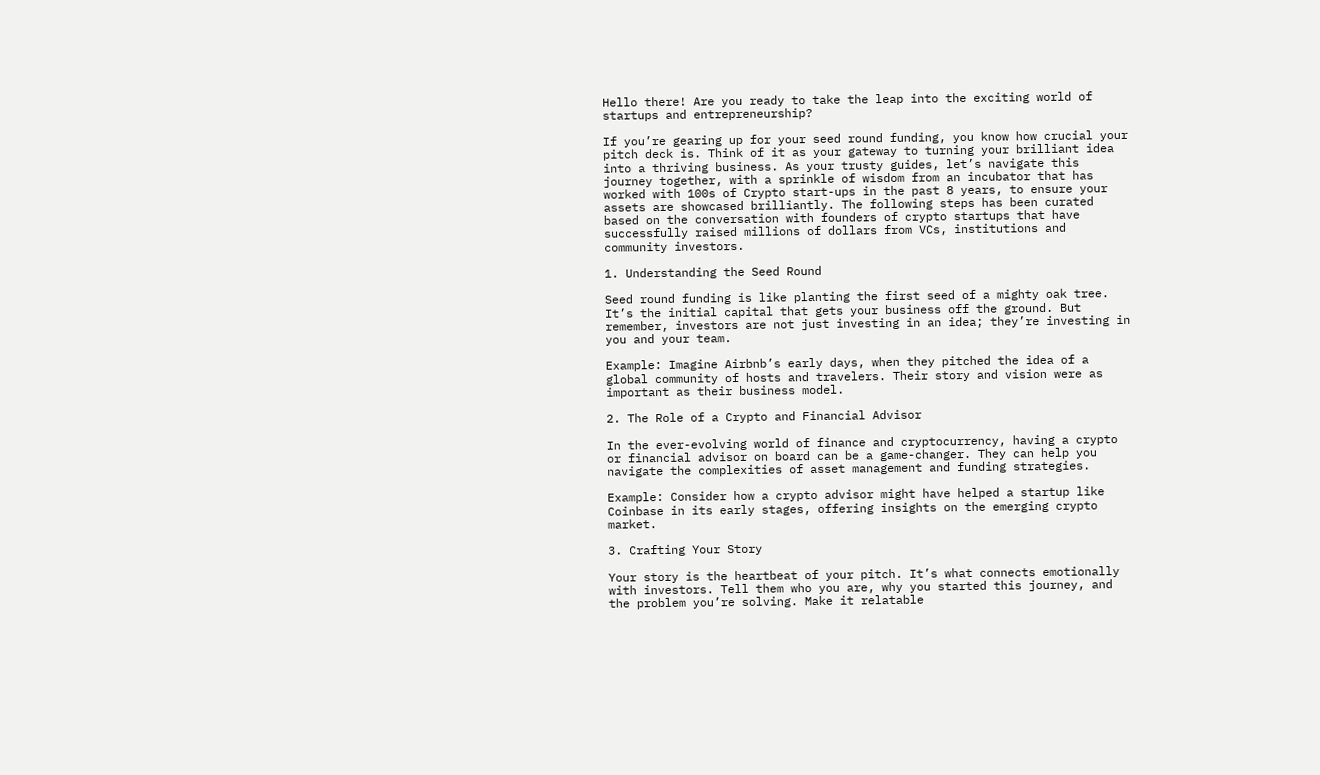Hello there! Are you ready to take the leap into the exciting world of startups and entrepreneurship?

If you’re gearing up for your seed round funding, you know how crucial your pitch deck is. Think of it as your gateway to turning your brilliant idea into a thriving business. As your trusty guides, let’s navigate this journey together, with a sprinkle of wisdom from an incubator that has worked with 100s of Crypto start-ups in the past 8 years, to ensure your assets are showcased brilliantly. The following steps has been curated based on the conversation with founders of crypto startups that have successfully raised millions of dollars from VCs, institutions and community investors.

1. Understanding the Seed Round

Seed round funding is like planting the first seed of a mighty oak tree. It’s the initial capital that gets your business off the ground. But remember, investors are not just investing in an idea; they’re investing in you and your team.

Example: Imagine Airbnb’s early days, when they pitched the idea of a global community of hosts and travelers. Their story and vision were as important as their business model.

2. The Role of a Crypto and Financial Advisor

In the ever-evolving world of finance and cryptocurrency, having a crypto or financial advisor on board can be a game-changer. They can help you navigate the complexities of asset management and funding strategies.

Example: Consider how a crypto advisor might have helped a startup like Coinbase in its early stages, offering insights on the emerging crypto market.

3. Crafting Your Story

Your story is the heartbeat of your pitch. It’s what connects emotionally with investors. Tell them who you are, why you started this journey, and the problem you’re solving. Make it relatable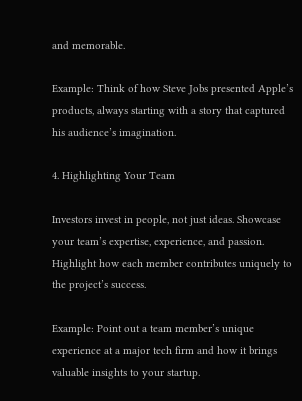and memorable.

Example: Think of how Steve Jobs presented Apple’s products, always starting with a story that captured his audience’s imagination.

4. Highlighting Your Team

Investors invest in people, not just ideas. Showcase your team’s expertise, experience, and passion. Highlight how each member contributes uniquely to the project’s success.

Example: Point out a team member’s unique experience at a major tech firm and how it brings valuable insights to your startup.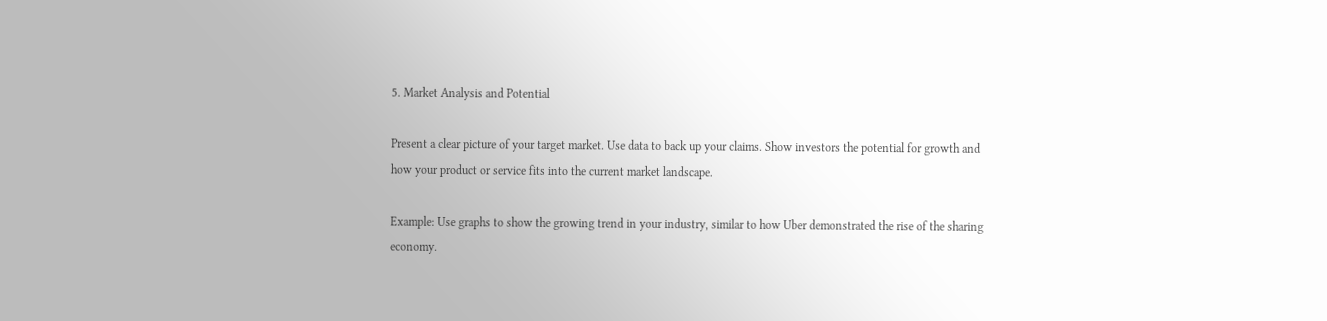5. Market Analysis and Potential

Present a clear picture of your target market. Use data to back up your claims. Show investors the potential for growth and how your product or service fits into the current market landscape.

Example: Use graphs to show the growing trend in your industry, similar to how Uber demonstrated the rise of the sharing economy.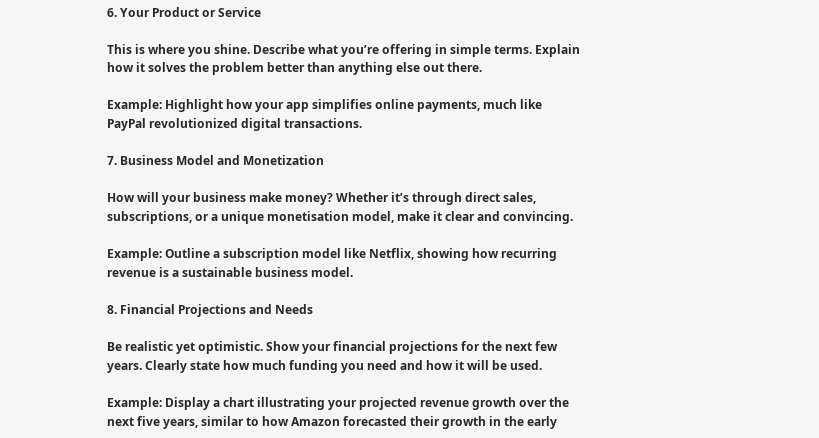6. Your Product or Service

This is where you shine. Describe what you’re offering in simple terms. Explain how it solves the problem better than anything else out there.

Example: Highlight how your app simplifies online payments, much like PayPal revolutionized digital transactions.

7. Business Model and Monetization

How will your business make money? Whether it’s through direct sales, subscriptions, or a unique monetisation model, make it clear and convincing.

Example: Outline a subscription model like Netflix, showing how recurring revenue is a sustainable business model.

8. Financial Projections and Needs

Be realistic yet optimistic. Show your financial projections for the next few years. Clearly state how much funding you need and how it will be used.

Example: Display a chart illustrating your projected revenue growth over the next five years, similar to how Amazon forecasted their growth in the early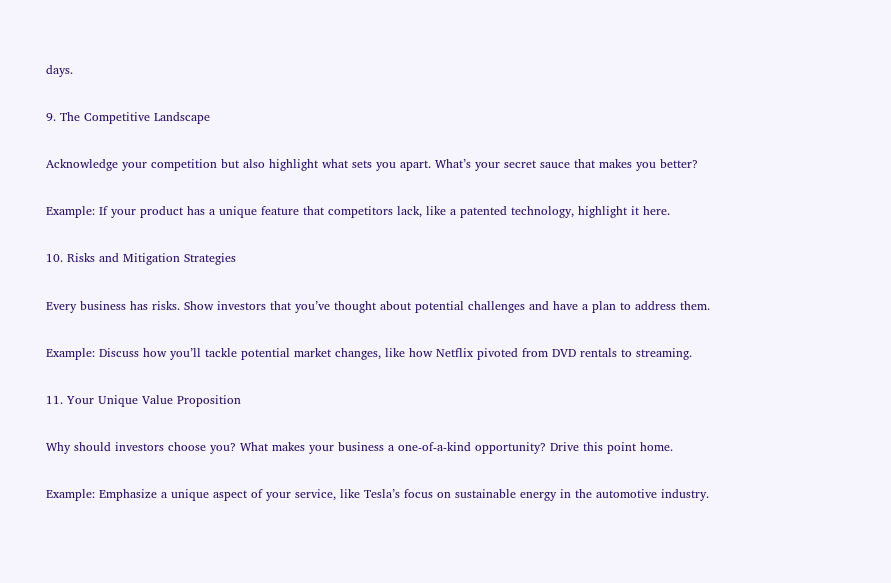days.

9. The Competitive Landscape

Acknowledge your competition but also highlight what sets you apart. What’s your secret sauce that makes you better?

Example: If your product has a unique feature that competitors lack, like a patented technology, highlight it here.

10. Risks and Mitigation Strategies

Every business has risks. Show investors that you’ve thought about potential challenges and have a plan to address them.

Example: Discuss how you’ll tackle potential market changes, like how Netflix pivoted from DVD rentals to streaming.

11. Your Unique Value Proposition

Why should investors choose you? What makes your business a one-of-a-kind opportunity? Drive this point home.

Example: Emphasize a unique aspect of your service, like Tesla’s focus on sustainable energy in the automotive industry.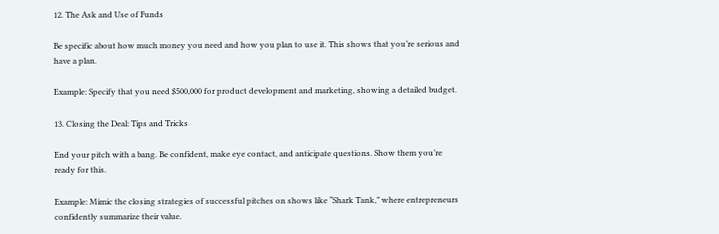12. The Ask and Use of Funds

Be specific about how much money you need and how you plan to use it. This shows that you’re serious and have a plan.

Example: Specify that you need $500,000 for product development and marketing, showing a detailed budget.

13. Closing the Deal: Tips and Tricks

End your pitch with a bang. Be confident, make eye contact, and anticipate questions. Show them you’re ready for this.

Example: Mimic the closing strategies of successful pitches on shows like “Shark Tank,” where entrepreneurs confidently summarize their value.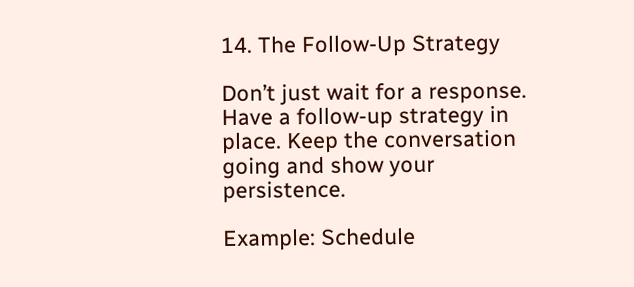14. The Follow-Up Strategy

Don’t just wait for a response. Have a follow-up strategy in place. Keep the conversation going and show your persistence.

Example: Schedule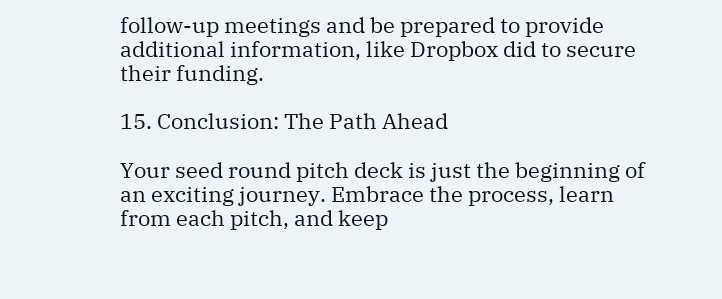follow-up meetings and be prepared to provide additional information, like Dropbox did to secure their funding.

15. Conclusion: The Path Ahead

Your seed round pitch deck is just the beginning of an exciting journey. Embrace the process, learn from each pitch, and keep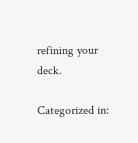refining your deck.

Categorized in: